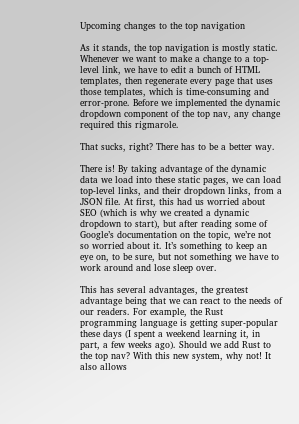Upcoming changes to the top navigation

As it stands, the top navigation is mostly static. Whenever we want to make a change to a top-level link, we have to edit a bunch of HTML templates, then regenerate every page that uses those templates, which is time-consuming and error-prone. Before we implemented the dynamic dropdown component of the top nav, any change required this rigmarole.

That sucks, right? There has to be a better way.

There is! By taking advantage of the dynamic data we load into these static pages, we can load top-level links, and their dropdown links, from a JSON file. At first, this had us worried about SEO (which is why we created a dynamic dropdown to start), but after reading some of Google’s documentation on the topic, we’re not so worried about it. It’s something to keep an eye on, to be sure, but not something we have to work around and lose sleep over.

This has several advantages, the greatest advantage being that we can react to the needs of our readers. For example, the Rust programming language is getting super-popular these days (I spent a weekend learning it, in part, a few weeks ago). Should we add Rust to the top nav? With this new system, why not! It also allows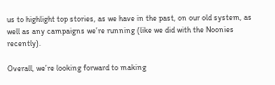us to highlight top stories, as we have in the past, on our old system, as well as any campaigns we’re running (like we did with the Noonies recently).

Overall, we’re looking forward to making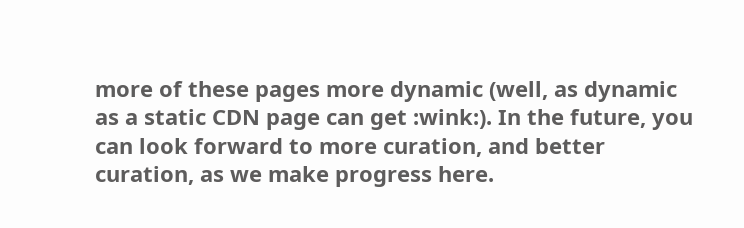more of these pages more dynamic (well, as dynamic as a static CDN page can get :wink:). In the future, you can look forward to more curation, and better curation, as we make progress here.